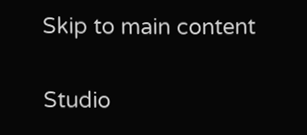Skip to main content

Studio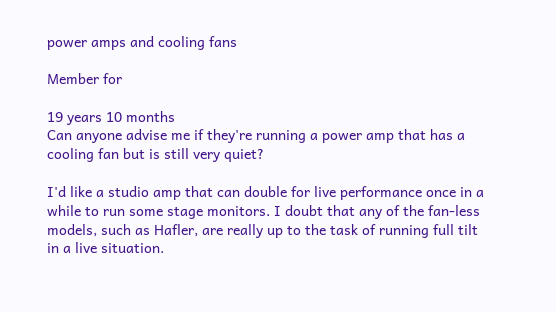power amps and cooling fans

Member for

19 years 10 months
Can anyone advise me if they're running a power amp that has a cooling fan but is still very quiet?

I'd like a studio amp that can double for live performance once in a while to run some stage monitors. I doubt that any of the fan-less models, such as Hafler, are really up to the task of running full tilt in a live situation.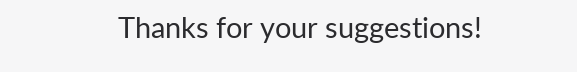Thanks for your suggestions!